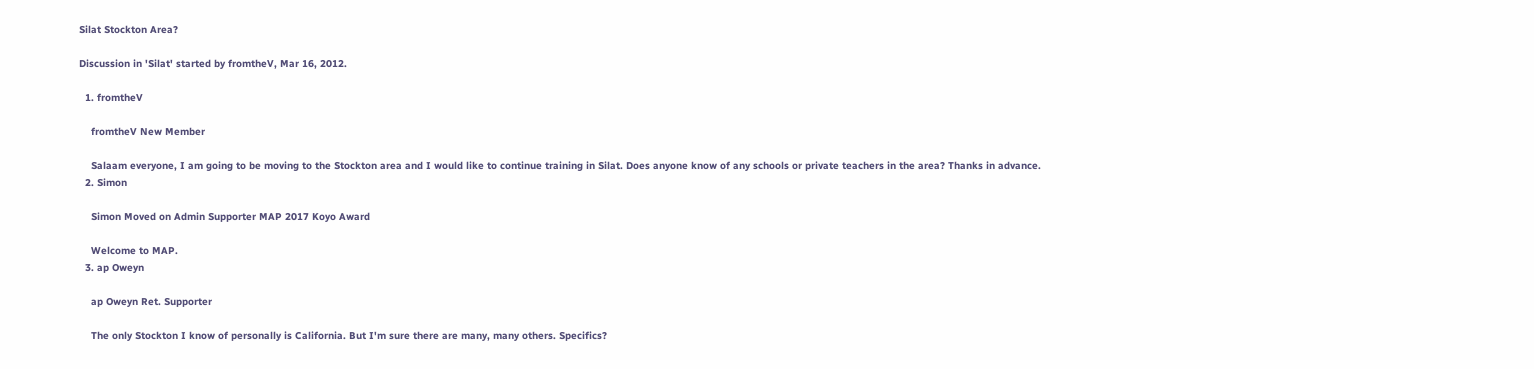Silat Stockton Area?

Discussion in 'Silat' started by fromtheV, Mar 16, 2012.

  1. fromtheV

    fromtheV New Member

    Salaam everyone, I am going to be moving to the Stockton area and I would like to continue training in Silat. Does anyone know of any schools or private teachers in the area? Thanks in advance.
  2. Simon

    Simon Moved on Admin Supporter MAP 2017 Koyo Award

    Welcome to MAP.
  3. ap Oweyn

    ap Oweyn Ret. Supporter

    The only Stockton I know of personally is California. But I'm sure there are many, many others. Specifics?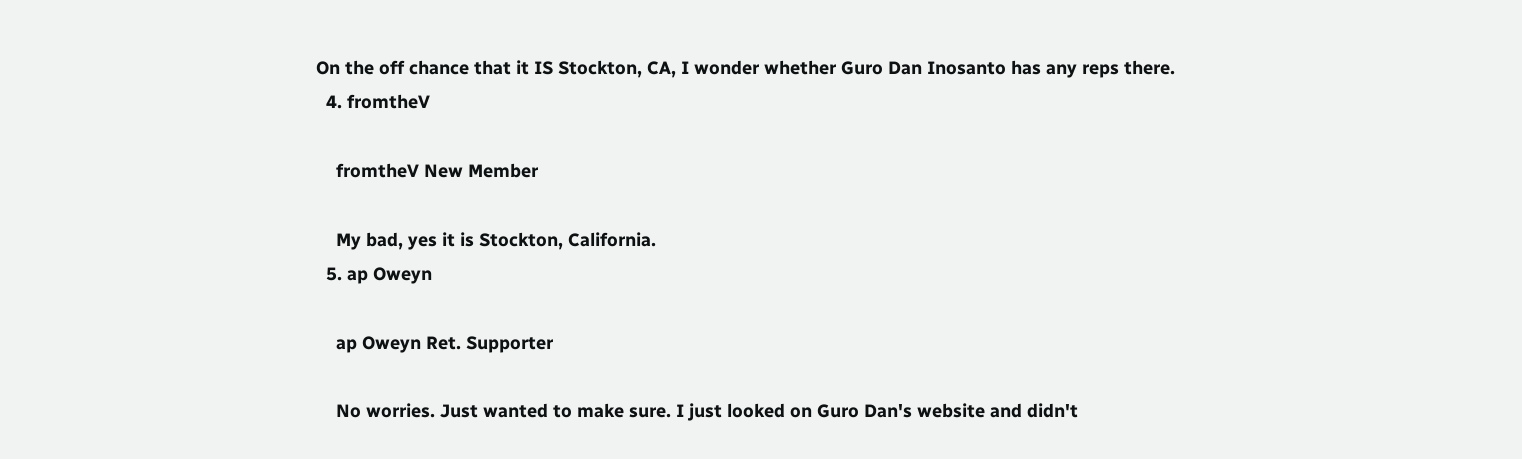On the off chance that it IS Stockton, CA, I wonder whether Guro Dan Inosanto has any reps there.
  4. fromtheV

    fromtheV New Member

    My bad, yes it is Stockton, California.
  5. ap Oweyn

    ap Oweyn Ret. Supporter

    No worries. Just wanted to make sure. I just looked on Guro Dan's website and didn't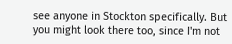see anyone in Stockton specifically. But you might look there too, since I'm not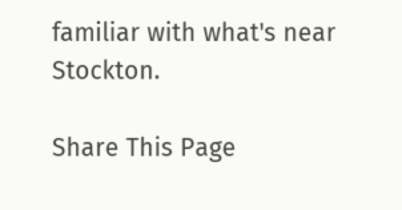familiar with what's near Stockton.

Share This Page